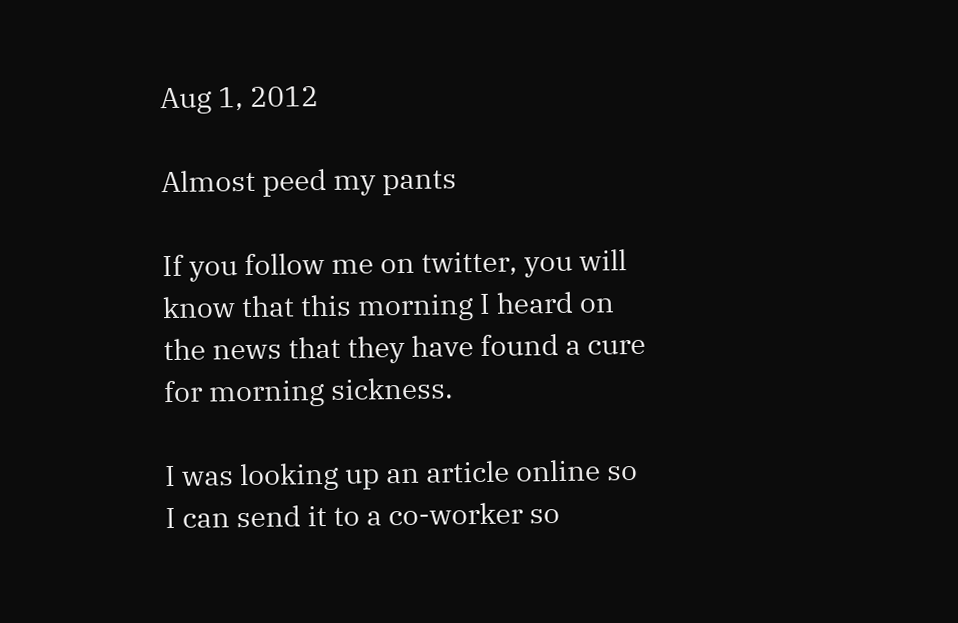Aug 1, 2012

Almost peed my pants

If you follow me on twitter, you will know that this morning I heard on the news that they have found a cure for morning sickness.

I was looking up an article online so I can send it to a co-worker so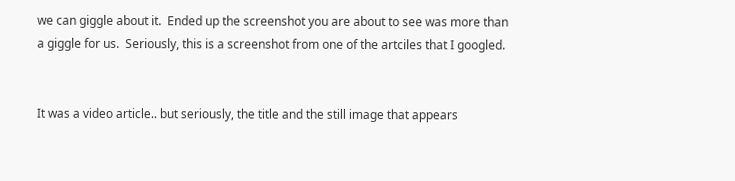we can giggle about it.  Ended up the screenshot you are about to see was more than  a giggle for us.  Seriously, this is a screenshot from one of the artciles that I googled.


It was a video article.. but seriously, the title and the still image that appears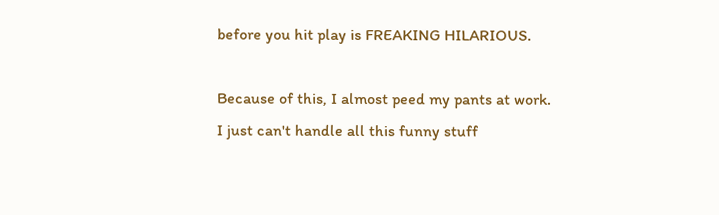before you hit play is FREAKING HILARIOUS.

Because of this, I almost peed my pants at work.
I just can't handle all this funny stuff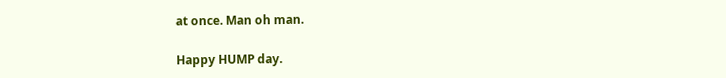at once. Man oh man.

Happy HUMP day.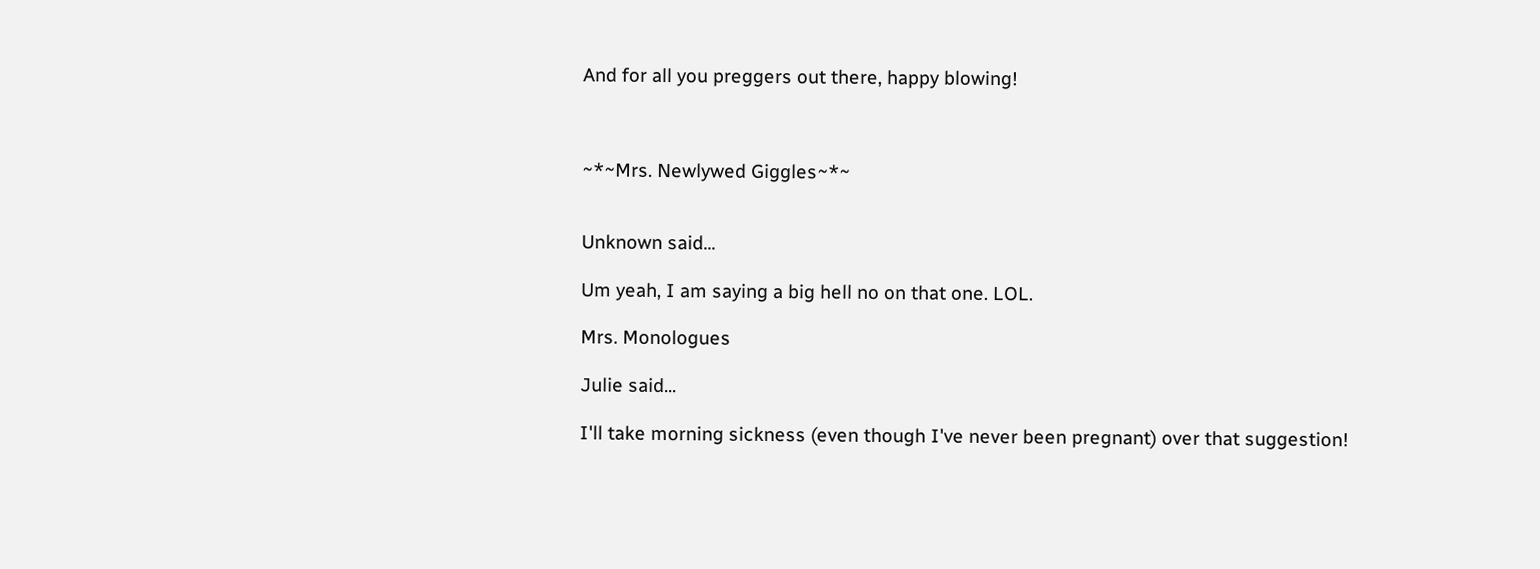And for all you preggers out there, happy blowing!



~*~Mrs. Newlywed Giggles~*~


Unknown said...

Um yeah, I am saying a big hell no on that one. LOL.

Mrs. Monologues

Julie said...

I'll take morning sickness (even though I've never been pregnant) over that suggestion!